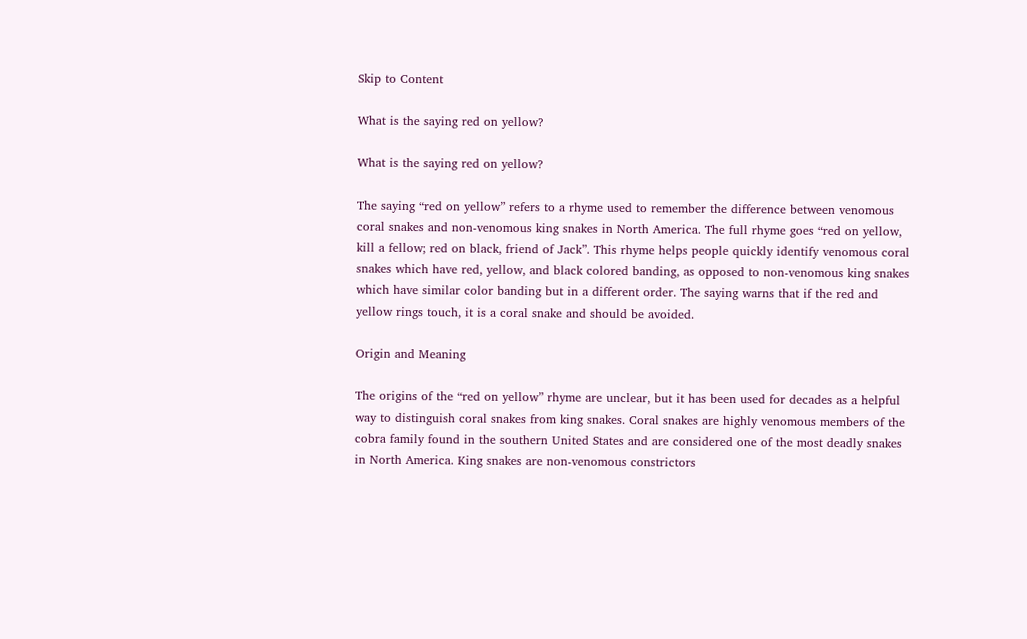Skip to Content

What is the saying red on yellow?

What is the saying red on yellow?

The saying “red on yellow” refers to a rhyme used to remember the difference between venomous coral snakes and non-venomous king snakes in North America. The full rhyme goes “red on yellow, kill a fellow; red on black, friend of Jack”. This rhyme helps people quickly identify venomous coral snakes which have red, yellow, and black colored banding, as opposed to non-venomous king snakes which have similar color banding but in a different order. The saying warns that if the red and yellow rings touch, it is a coral snake and should be avoided.

Origin and Meaning

The origins of the “red on yellow” rhyme are unclear, but it has been used for decades as a helpful way to distinguish coral snakes from king snakes. Coral snakes are highly venomous members of the cobra family found in the southern United States and are considered one of the most deadly snakes in North America. King snakes are non-venomous constrictors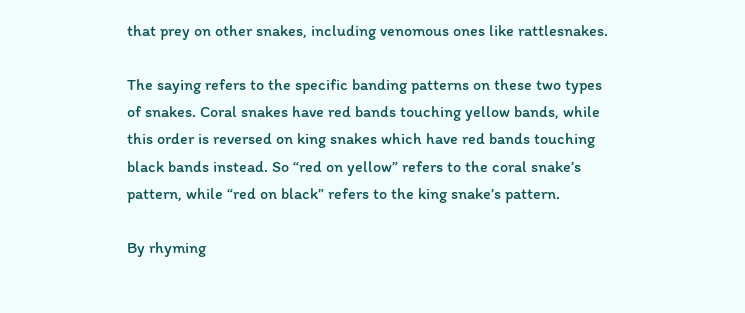that prey on other snakes, including venomous ones like rattlesnakes.

The saying refers to the specific banding patterns on these two types of snakes. Coral snakes have red bands touching yellow bands, while this order is reversed on king snakes which have red bands touching black bands instead. So “red on yellow” refers to the coral snake’s pattern, while “red on black” refers to the king snake’s pattern.

By rhyming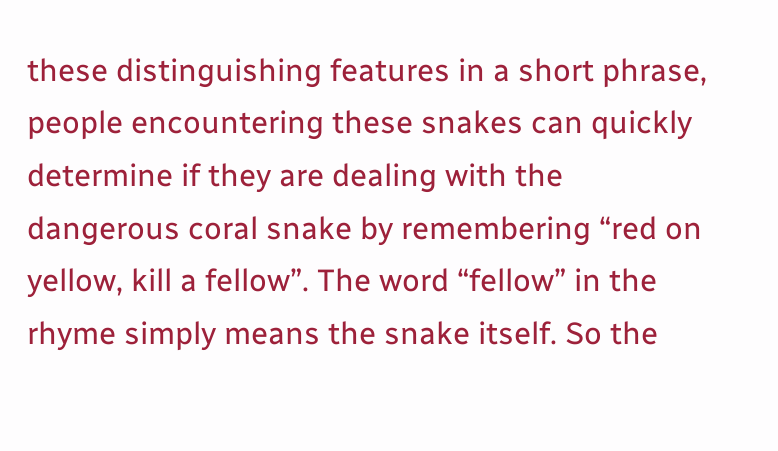these distinguishing features in a short phrase, people encountering these snakes can quickly determine if they are dealing with the dangerous coral snake by remembering “red on yellow, kill a fellow”. The word “fellow” in the rhyme simply means the snake itself. So the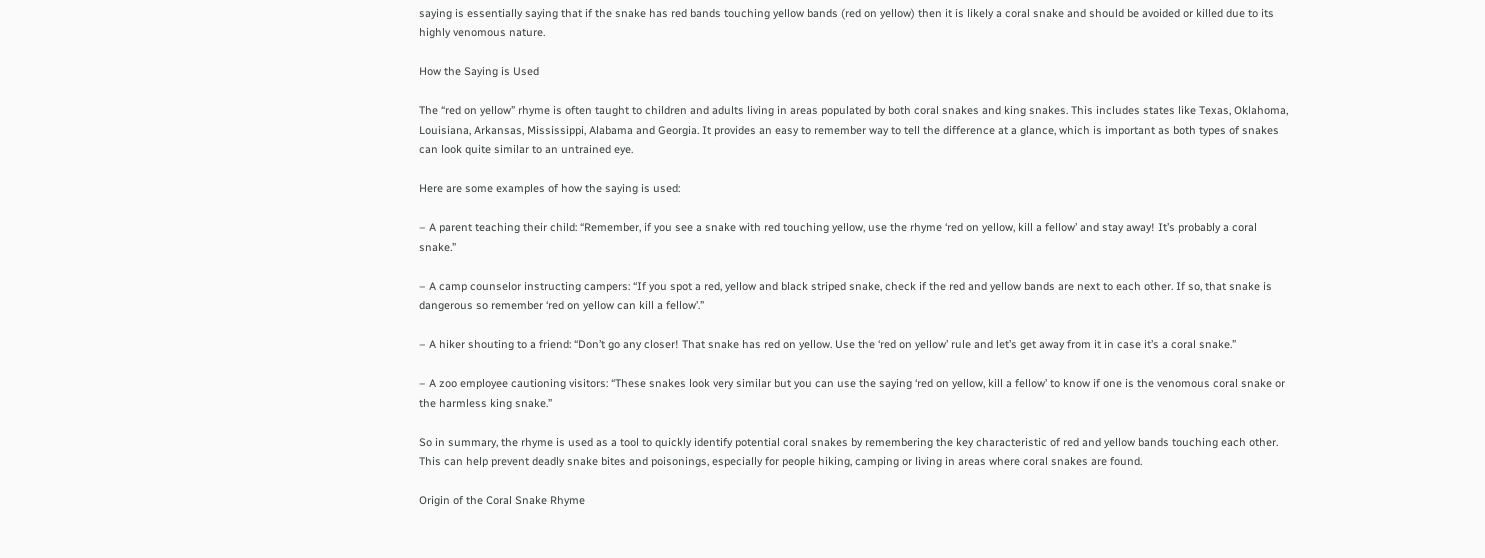saying is essentially saying that if the snake has red bands touching yellow bands (red on yellow) then it is likely a coral snake and should be avoided or killed due to its highly venomous nature.

How the Saying is Used

The “red on yellow” rhyme is often taught to children and adults living in areas populated by both coral snakes and king snakes. This includes states like Texas, Oklahoma, Louisiana, Arkansas, Mississippi, Alabama and Georgia. It provides an easy to remember way to tell the difference at a glance, which is important as both types of snakes can look quite similar to an untrained eye.

Here are some examples of how the saying is used:

– A parent teaching their child: “Remember, if you see a snake with red touching yellow, use the rhyme ‘red on yellow, kill a fellow’ and stay away! It’s probably a coral snake.”

– A camp counselor instructing campers: “If you spot a red, yellow and black striped snake, check if the red and yellow bands are next to each other. If so, that snake is dangerous so remember ‘red on yellow can kill a fellow’.”

– A hiker shouting to a friend: “Don’t go any closer! That snake has red on yellow. Use the ‘red on yellow’ rule and let’s get away from it in case it’s a coral snake.”

– A zoo employee cautioning visitors: “These snakes look very similar but you can use the saying ‘red on yellow, kill a fellow’ to know if one is the venomous coral snake or the harmless king snake.”

So in summary, the rhyme is used as a tool to quickly identify potential coral snakes by remembering the key characteristic of red and yellow bands touching each other. This can help prevent deadly snake bites and poisonings, especially for people hiking, camping or living in areas where coral snakes are found.

Origin of the Coral Snake Rhyme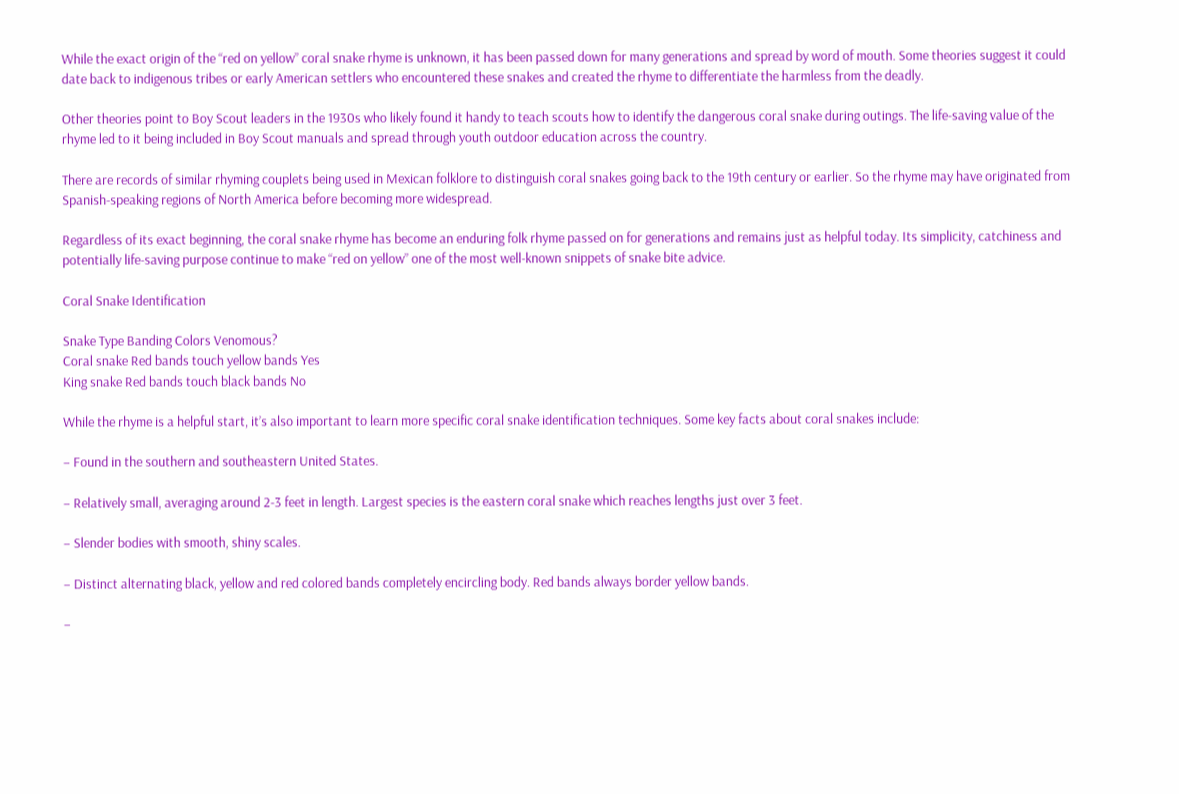While the exact origin of the “red on yellow” coral snake rhyme is unknown, it has been passed down for many generations and spread by word of mouth. Some theories suggest it could date back to indigenous tribes or early American settlers who encountered these snakes and created the rhyme to differentiate the harmless from the deadly.

Other theories point to Boy Scout leaders in the 1930s who likely found it handy to teach scouts how to identify the dangerous coral snake during outings. The life-saving value of the rhyme led to it being included in Boy Scout manuals and spread through youth outdoor education across the country.

There are records of similar rhyming couplets being used in Mexican folklore to distinguish coral snakes going back to the 19th century or earlier. So the rhyme may have originated from Spanish-speaking regions of North America before becoming more widespread.

Regardless of its exact beginning, the coral snake rhyme has become an enduring folk rhyme passed on for generations and remains just as helpful today. Its simplicity, catchiness and potentially life-saving purpose continue to make “red on yellow” one of the most well-known snippets of snake bite advice.

Coral Snake Identification

Snake Type Banding Colors Venomous?
Coral snake Red bands touch yellow bands Yes
King snake Red bands touch black bands No

While the rhyme is a helpful start, it’s also important to learn more specific coral snake identification techniques. Some key facts about coral snakes include:

– Found in the southern and southeastern United States.

– Relatively small, averaging around 2-3 feet in length. Largest species is the eastern coral snake which reaches lengths just over 3 feet.

– Slender bodies with smooth, shiny scales.

– Distinct alternating black, yellow and red colored bands completely encircling body. Red bands always border yellow bands.

–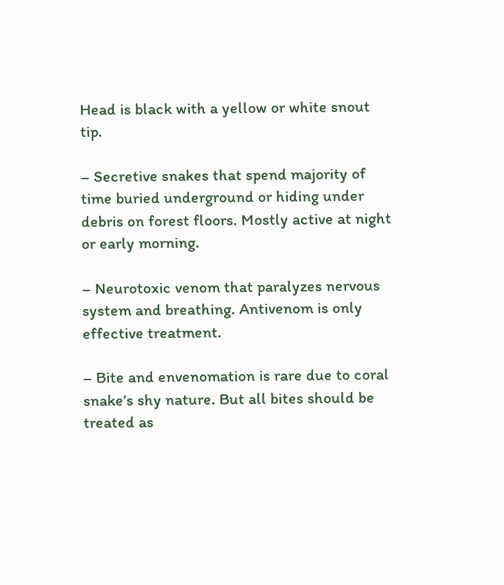Head is black with a yellow or white snout tip.

– Secretive snakes that spend majority of time buried underground or hiding under debris on forest floors. Mostly active at night or early morning.

– Neurotoxic venom that paralyzes nervous system and breathing. Antivenom is only effective treatment.

– Bite and envenomation is rare due to coral snake’s shy nature. But all bites should be treated as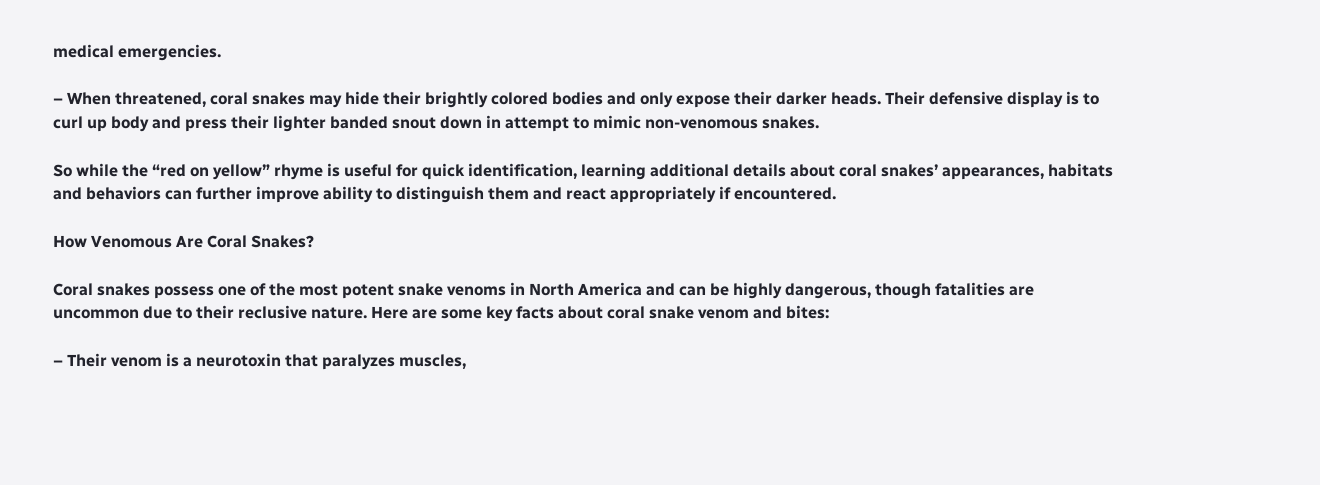medical emergencies.

– When threatened, coral snakes may hide their brightly colored bodies and only expose their darker heads. Their defensive display is to curl up body and press their lighter banded snout down in attempt to mimic non-venomous snakes.

So while the “red on yellow” rhyme is useful for quick identification, learning additional details about coral snakes’ appearances, habitats and behaviors can further improve ability to distinguish them and react appropriately if encountered.

How Venomous Are Coral Snakes?

Coral snakes possess one of the most potent snake venoms in North America and can be highly dangerous, though fatalities are uncommon due to their reclusive nature. Here are some key facts about coral snake venom and bites:

– Their venom is a neurotoxin that paralyzes muscles,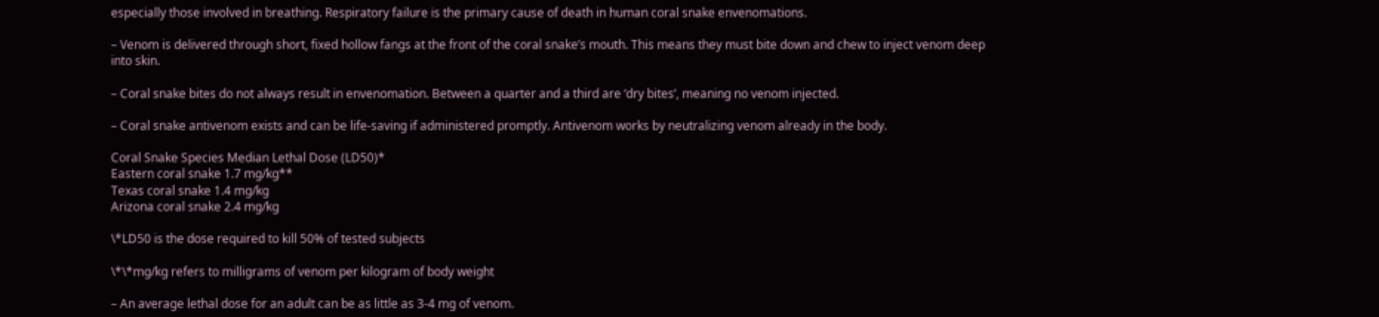especially those involved in breathing. Respiratory failure is the primary cause of death in human coral snake envenomations.

– Venom is delivered through short, fixed hollow fangs at the front of the coral snake’s mouth. This means they must bite down and chew to inject venom deep into skin.

– Coral snake bites do not always result in envenomation. Between a quarter and a third are ‘dry bites’, meaning no venom injected.

– Coral snake antivenom exists and can be life-saving if administered promptly. Antivenom works by neutralizing venom already in the body.

Coral Snake Species Median Lethal Dose (LD50)*
Eastern coral snake 1.7 mg/kg**
Texas coral snake 1.4 mg/kg
Arizona coral snake 2.4 mg/kg

\*LD50 is the dose required to kill 50% of tested subjects

\*\*mg/kg refers to milligrams of venom per kilogram of body weight

– An average lethal dose for an adult can be as little as 3-4 mg of venom.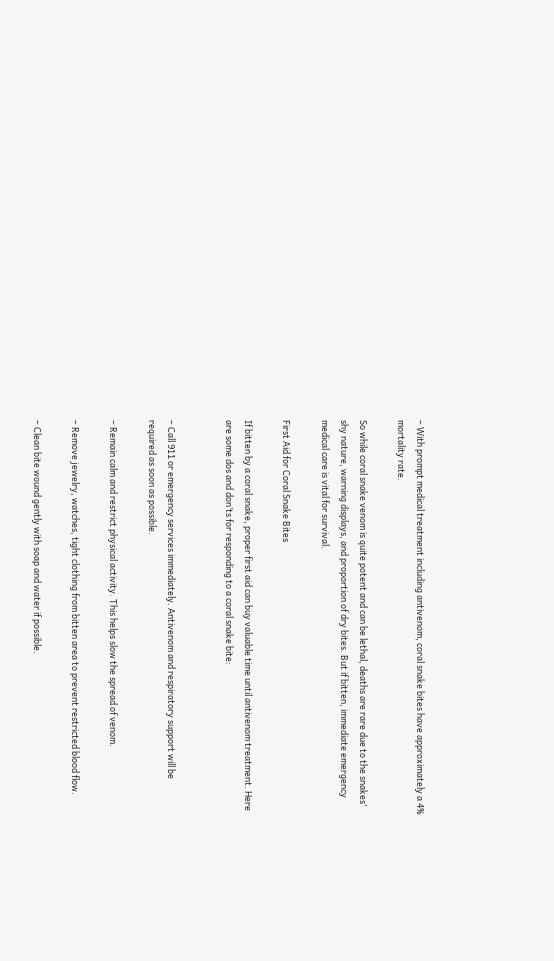– With prompt medical treatment including antivenom, coral snake bites have approximately a 4% mortality rate.

So while coral snake venom is quite potent and can be lethal, deaths are rare due to the snakes’ shy nature, warning displays, and proportion of dry bites. But if bitten, immediate emergency medical care is vital for survival.

First Aid for Coral Snake Bites

If bitten by a coral snake, proper first aid can buy valuable time until antivenom treatment. Here are some dos and don’ts for responding to a coral snake bite:


– Call 911 or emergency services immediately. Antivenom and respiratory support will be required as soon as possible.

– Remain calm and restrict physical activity. This helps slow the spread of venom.

– Remove jewelry, watches, tight clothing from bitten area to prevent restricted blood flow.

– Clean bite wound gently with soap and water if possible.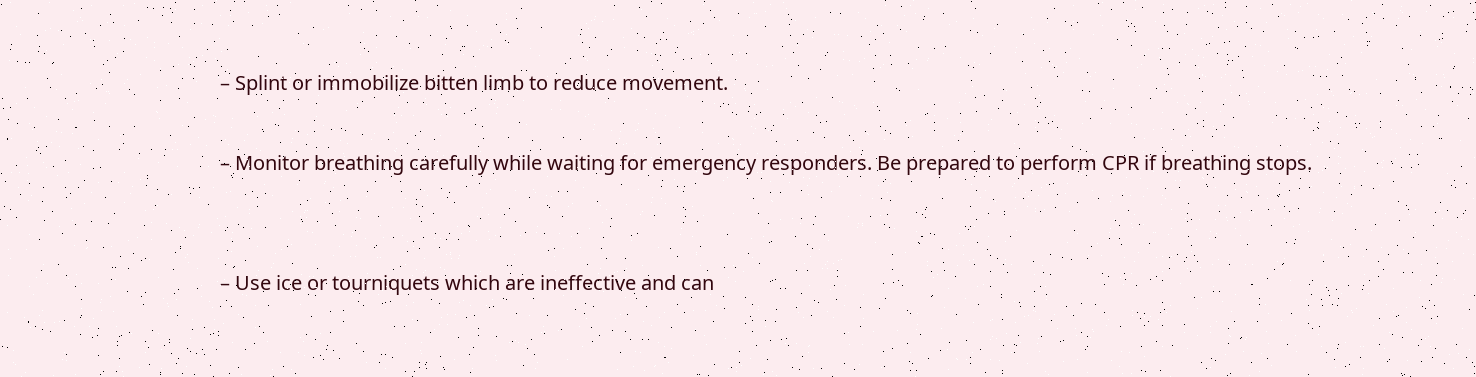– Splint or immobilize bitten limb to reduce movement.

– Monitor breathing carefully while waiting for emergency responders. Be prepared to perform CPR if breathing stops.


– Use ice or tourniquets which are ineffective and can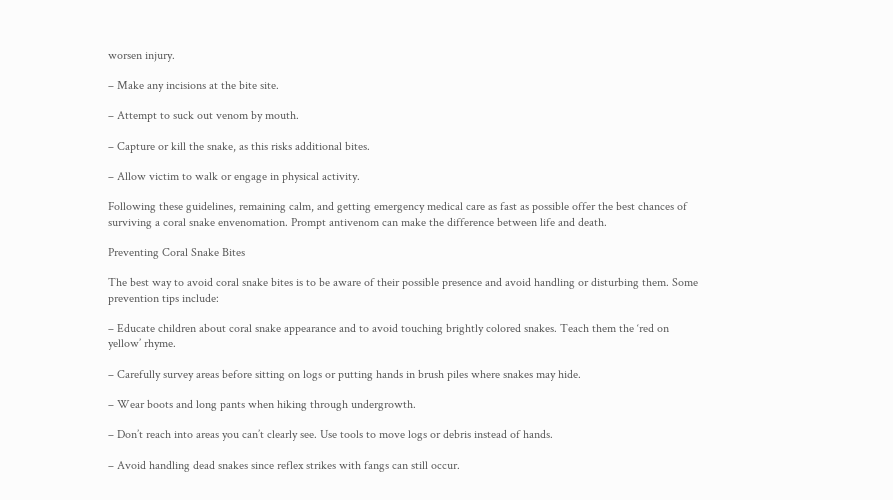worsen injury.

– Make any incisions at the bite site.

– Attempt to suck out venom by mouth.

– Capture or kill the snake, as this risks additional bites.

– Allow victim to walk or engage in physical activity.

Following these guidelines, remaining calm, and getting emergency medical care as fast as possible offer the best chances of surviving a coral snake envenomation. Prompt antivenom can make the difference between life and death.

Preventing Coral Snake Bites

The best way to avoid coral snake bites is to be aware of their possible presence and avoid handling or disturbing them. Some prevention tips include:

– Educate children about coral snake appearance and to avoid touching brightly colored snakes. Teach them the ‘red on yellow’ rhyme.

– Carefully survey areas before sitting on logs or putting hands in brush piles where snakes may hide.

– Wear boots and long pants when hiking through undergrowth.

– Don’t reach into areas you can’t clearly see. Use tools to move logs or debris instead of hands.

– Avoid handling dead snakes since reflex strikes with fangs can still occur.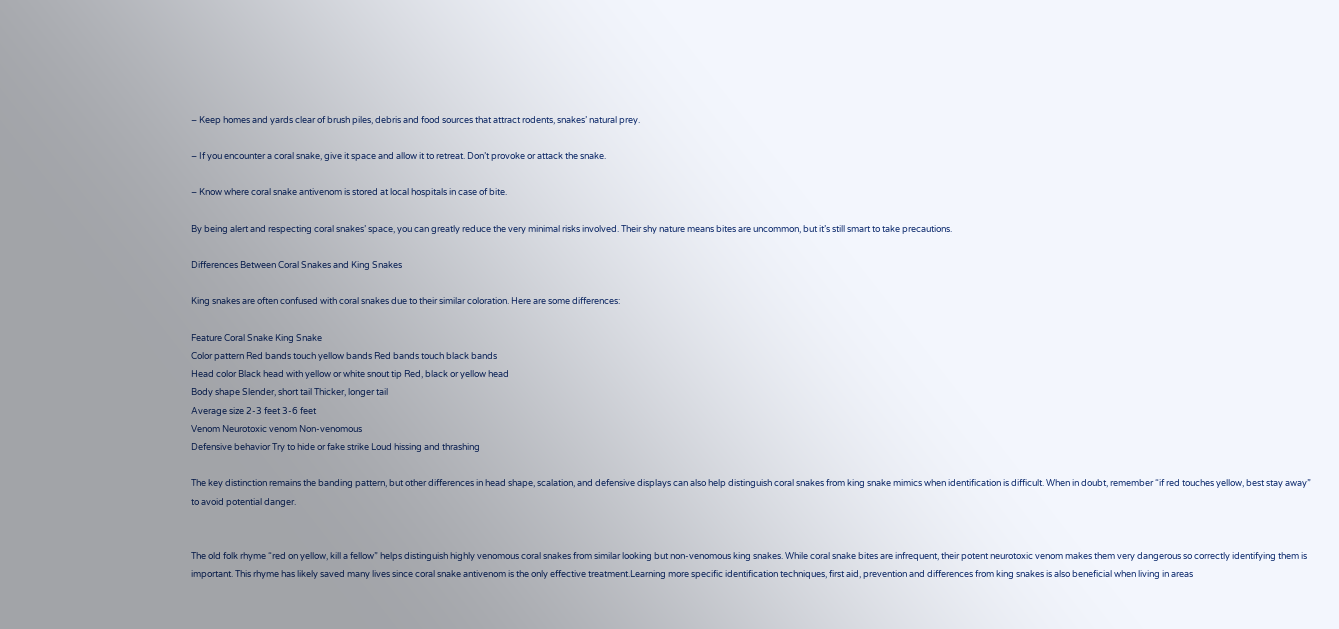– Keep homes and yards clear of brush piles, debris and food sources that attract rodents, snakes’ natural prey.

– If you encounter a coral snake, give it space and allow it to retreat. Don’t provoke or attack the snake.

– Know where coral snake antivenom is stored at local hospitals in case of bite.

By being alert and respecting coral snakes’ space, you can greatly reduce the very minimal risks involved. Their shy nature means bites are uncommon, but it’s still smart to take precautions.

Differences Between Coral Snakes and King Snakes

King snakes are often confused with coral snakes due to their similar coloration. Here are some differences:

Feature Coral Snake King Snake
Color pattern Red bands touch yellow bands Red bands touch black bands
Head color Black head with yellow or white snout tip Red, black or yellow head
Body shape Slender, short tail Thicker, longer tail
Average size 2-3 feet 3-6 feet
Venom Neurotoxic venom Non-venomous
Defensive behavior Try to hide or fake strike Loud hissing and thrashing

The key distinction remains the banding pattern, but other differences in head shape, scalation, and defensive displays can also help distinguish coral snakes from king snake mimics when identification is difficult. When in doubt, remember “if red touches yellow, best stay away” to avoid potential danger.


The old folk rhyme “red on yellow, kill a fellow” helps distinguish highly venomous coral snakes from similar looking but non-venomous king snakes. While coral snake bites are infrequent, their potent neurotoxic venom makes them very dangerous so correctly identifying them is important. This rhyme has likely saved many lives since coral snake antivenom is the only effective treatment.Learning more specific identification techniques, first aid, prevention and differences from king snakes is also beneficial when living in areas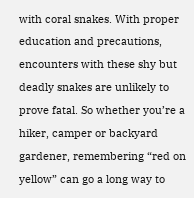with coral snakes. With proper education and precautions, encounters with these shy but deadly snakes are unlikely to prove fatal. So whether you’re a hiker, camper or backyard gardener, remembering “red on yellow” can go a long way to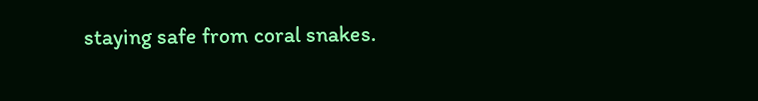staying safe from coral snakes.